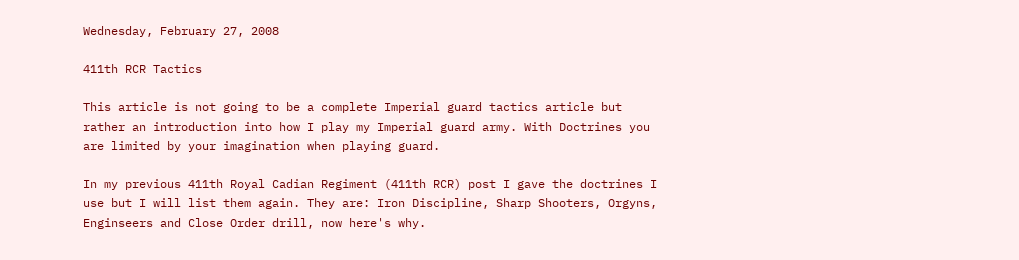Wednesday, February 27, 2008

411th RCR Tactics

This article is not going to be a complete Imperial guard tactics article but rather an introduction into how I play my Imperial guard army. With Doctrines you are limited by your imagination when playing guard.

In my previous 411th Royal Cadian Regiment (411th RCR) post I gave the doctrines I use but I will list them again. They are: Iron Discipline, Sharp Shooters, Orgyns, Enginseers and Close Order drill, now here's why.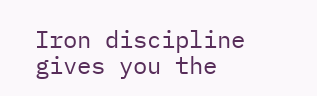Iron discipline gives you the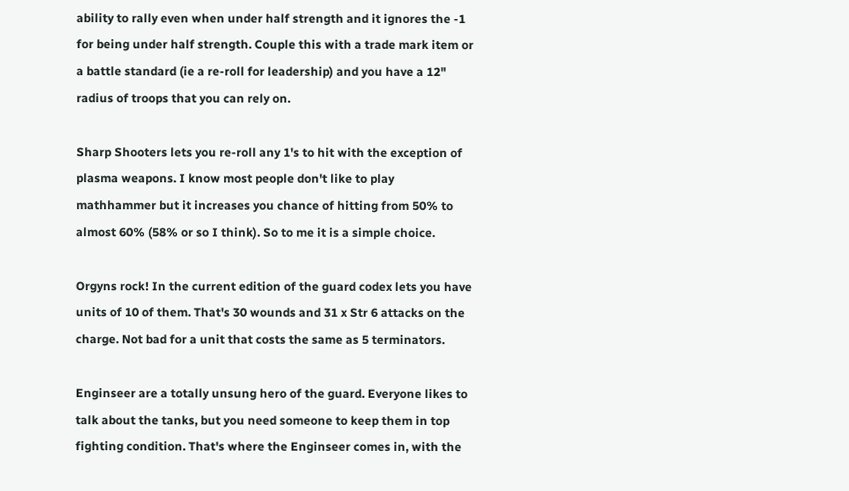ability to rally even when under half strength and it ignores the -1 for being under half strength. Couple this with a trade mark item or a battle standard (ie a re-roll for leadership) and you have a 12" radius of troops that you can rely on.

Sharp Shooters lets you re-roll any 1's to hit with the exception of plasma weapons. I know most people don't like to play mathhammer but it increases you chance of hitting from 50% to almost 60% (58% or so I think). So to me it is a simple choice.

Orgyns rock! In the current edition of the guard codex lets you have units of 10 of them. That's 30 wounds and 31 x Str 6 attacks on the charge. Not bad for a unit that costs the same as 5 terminators.

Enginseer are a totally unsung hero of the guard. Everyone likes to talk about the tanks, but you need someone to keep them in top fighting condition. That's where the Enginseer comes in, with the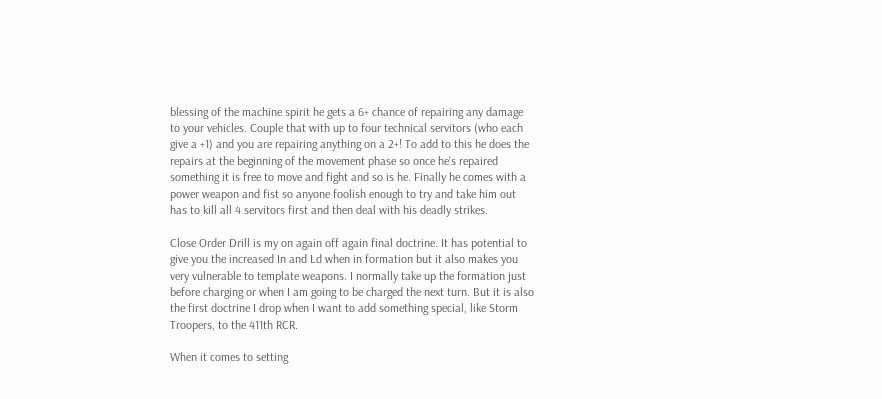blessing of the machine spirit he gets a 6+ chance of repairing any damage to your vehicles. Couple that with up to four technical servitors (who each give a +1) and you are repairing anything on a 2+! To add to this he does the repairs at the beginning of the movement phase so once he's repaired something it is free to move and fight and so is he. Finally he comes with a power weapon and fist so anyone foolish enough to try and take him out has to kill all 4 servitors first and then deal with his deadly strikes.

Close Order Drill is my on again off again final doctrine. It has potential to give you the increased In and Ld when in formation but it also makes you very vulnerable to template weapons. I normally take up the formation just before charging or when I am going to be charged the next turn. But it is also the first doctrine I drop when I want to add something special, like Storm Troopers, to the 411th RCR.

When it comes to setting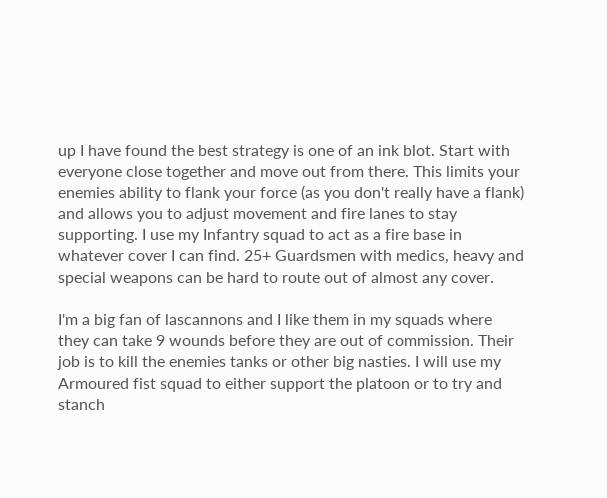up I have found the best strategy is one of an ink blot. Start with everyone close together and move out from there. This limits your enemies ability to flank your force (as you don't really have a flank) and allows you to adjust movement and fire lanes to stay supporting. I use my Infantry squad to act as a fire base in whatever cover I can find. 25+ Guardsmen with medics, heavy and special weapons can be hard to route out of almost any cover.

I'm a big fan of lascannons and I like them in my squads where they can take 9 wounds before they are out of commission. Their job is to kill the enemies tanks or other big nasties. I will use my Armoured fist squad to either support the platoon or to try and stanch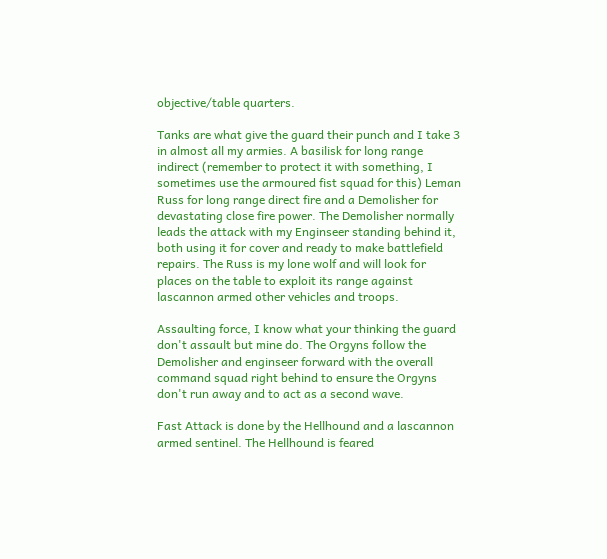objective/table quarters.

Tanks are what give the guard their punch and I take 3 in almost all my armies. A basilisk for long range indirect (remember to protect it with something, I sometimes use the armoured fist squad for this) Leman Russ for long range direct fire and a Demolisher for devastating close fire power. The Demolisher normally leads the attack with my Enginseer standing behind it, both using it for cover and ready to make battlefield repairs. The Russ is my lone wolf and will look for places on the table to exploit its range against lascannon armed other vehicles and troops.

Assaulting force, I know what your thinking the guard don't assault but mine do. The Orgyns follow the Demolisher and enginseer forward with the overall command squad right behind to ensure the Orgyns don't run away and to act as a second wave.

Fast Attack is done by the Hellhound and a lascannon armed sentinel. The Hellhound is feared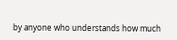by anyone who understands how much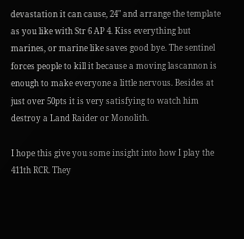devastation it can cause, 24" and arrange the template as you like with Str 6 AP 4. Kiss everything but marines, or marine like saves good bye. The sentinel forces people to kill it because a moving lascannon is enough to make everyone a little nervous. Besides at just over 50pts it is very satisfying to watch him destroy a Land Raider or Monolith.

I hope this give you some insight into how I play the 411th RCR. They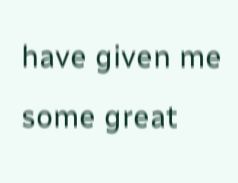have given me some great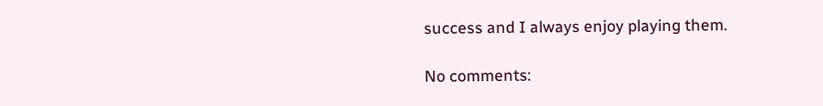success and I always enjoy playing them.

No comments: